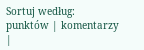Sortuj według: punktów | komentarzy |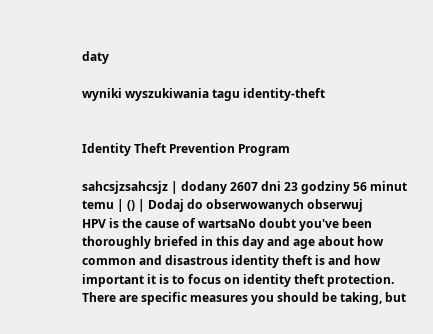daty

wyniki wyszukiwania tagu identity-theft


Identity Theft Prevention Program

sahcsjzsahcsjz | dodany 2607 dni 23 godziny 56 minut temu | () | Dodaj do obserwowanych obserwuj
HPV is the cause of wartsaNo doubt you've been thoroughly briefed in this day and age about how common and disastrous identity theft is and how important it is to focus on identity theft protection. There are specific measures you should be taking, but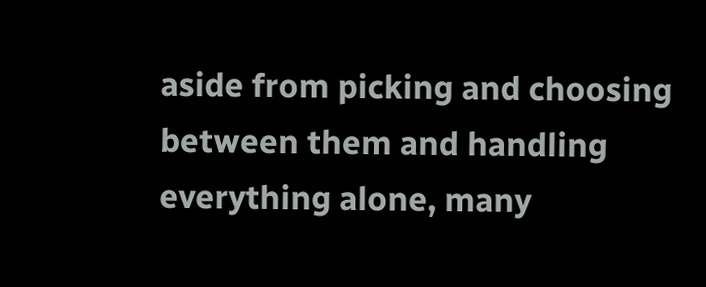aside from picking and choosing between them and handling everything alone, many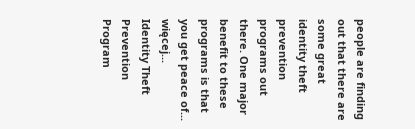people are finding out that there are some great identity theft prevention programs out there. One major benefit to these programs is that you get peace of... więcej...
Identity Theft Prevention Program